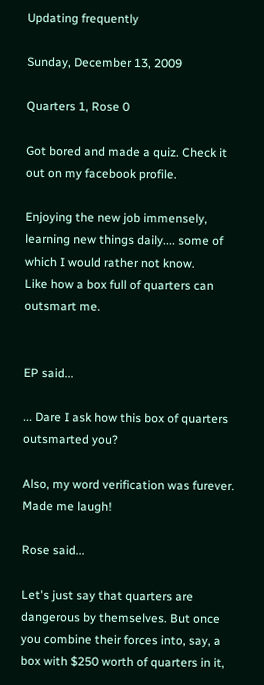Updating frequently

Sunday, December 13, 2009

Quarters 1, Rose 0

Got bored and made a quiz. Check it out on my facebook profile.

Enjoying the new job immensely, learning new things daily.... some of which I would rather not know.
Like how a box full of quarters can outsmart me.


EP said...

... Dare I ask how this box of quarters outsmarted you?

Also, my word verification was furever. Made me laugh!

Rose said...

Let's just say that quarters are dangerous by themselves. But once you combine their forces into, say, a box with $250 worth of quarters in it,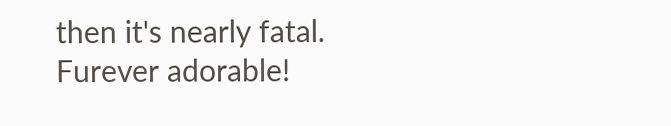then it's nearly fatal.
Furever adorable!